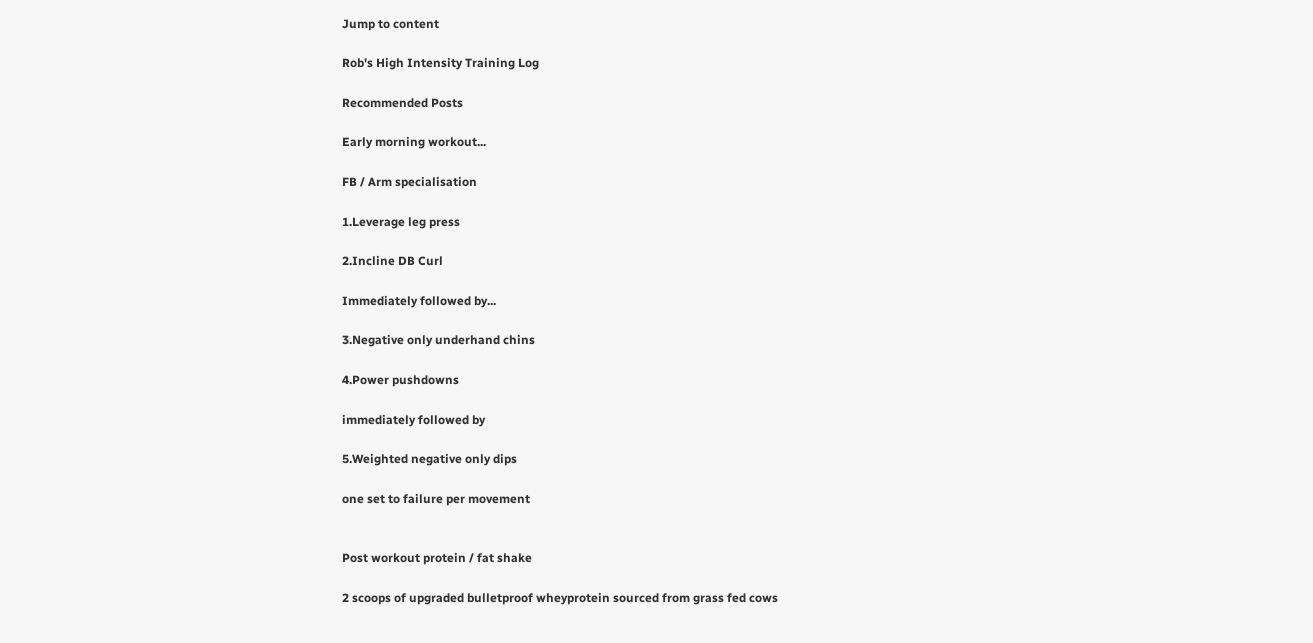Jump to content

Rob's High Intensity Training Log

Recommended Posts

Early morning workout...

FB / Arm specialisation

1.Leverage leg press

2.Incline DB Curl

Immediately followed by...

3.Negative only underhand chins

4.Power pushdowns

immediately followed by

5.Weighted negative only dips

one set to failure per movement


Post workout protein / fat shake

2 scoops of upgraded bulletproof wheyprotein sourced from grass fed cows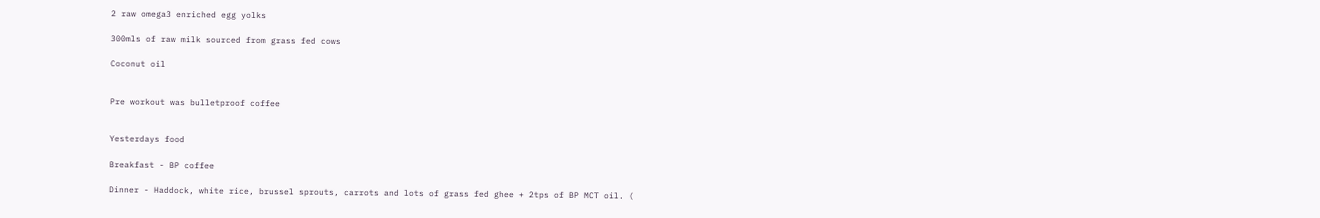2 raw omega3 enriched egg yolks

300mls of raw milk sourced from grass fed cows

Coconut oil


Pre workout was bulletproof coffee


Yesterdays food

Breakfast - BP coffee

Dinner - Haddock, white rice, brussel sprouts, carrots and lots of grass fed ghee + 2tps of BP MCT oil. (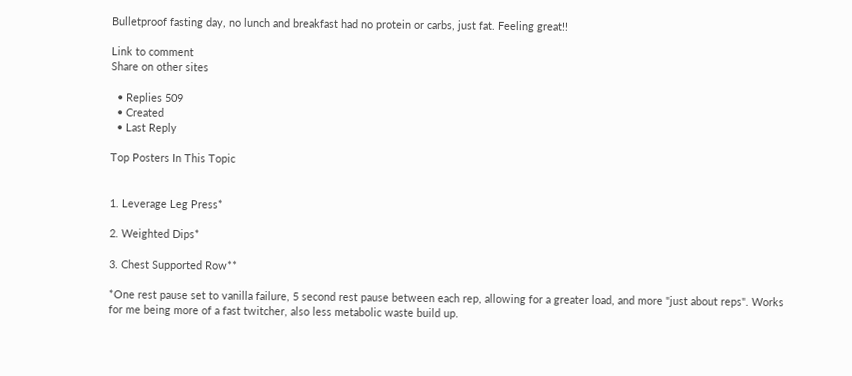Bulletproof fasting day, no lunch and breakfast had no protein or carbs, just fat. Feeling great!!

Link to comment
Share on other sites

  • Replies 509
  • Created
  • Last Reply

Top Posters In This Topic


1. Leverage Leg Press*

2. Weighted Dips*

3. Chest Supported Row**

*One rest pause set to vanilla failure, 5 second rest pause between each rep, allowing for a greater load, and more "just about reps". Works for me being more of a fast twitcher, also less metabolic waste build up.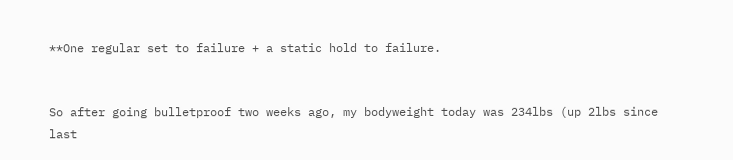**One regular set to failure + a static hold to failure.


So after going bulletproof two weeks ago, my bodyweight today was 234lbs (up 2lbs since last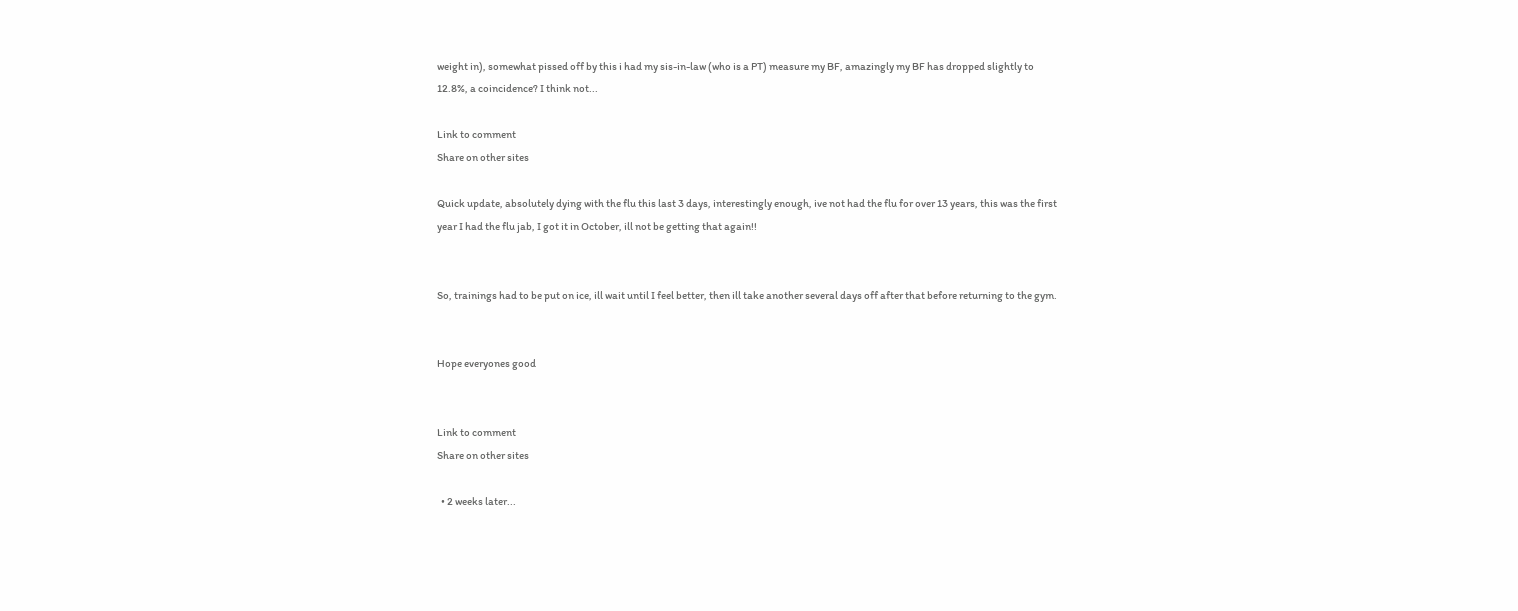weight in), somewhat pissed off by this i had my sis-in-law (who is a PT) measure my BF, amazingly my BF has dropped slightly to 12.8%, a coincidence? I think not...

Link to comment
Share on other sites

Quick update, absolutely dying with the flu this last 3 days, interestingly enough, ive not had the flu for over 13 years, this was the first year I had the flu jab, I got it in October, ill not be getting that again!!


So, trainings had to be put on ice, ill wait until I feel better, then ill take another several days off after that before returning to the gym.


Hope everyones good


Link to comment
Share on other sites

  • 2 weeks later...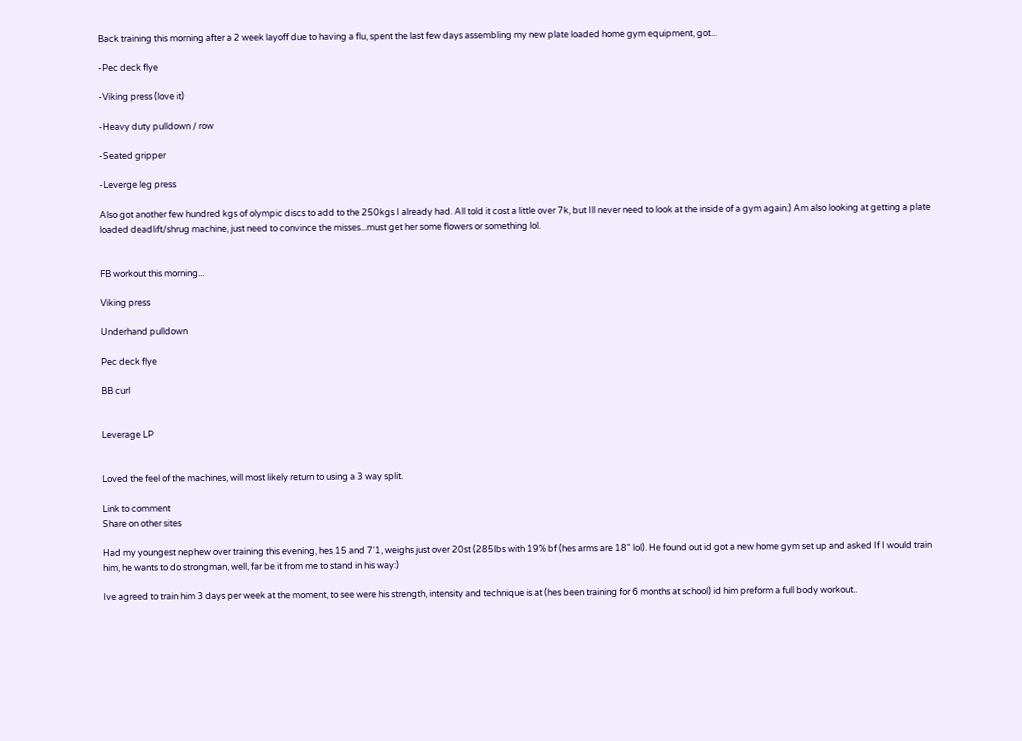Back training this morning after a 2 week layoff due to having a flu, spent the last few days assembling my new plate loaded home gym equipment, got...

-Pec deck flye

-Viking press (love it)

-Heavy duty pulldown / row

-Seated gripper

-Leverge leg press

Also got another few hundred kgs of olympic discs to add to the 250kgs I already had. All told it cost a little over 7k, but Ill never need to look at the inside of a gym again:) Am also looking at getting a plate loaded deadlift/shrug machine, just need to convince the misses...must get her some flowers or something lol.


FB workout this morning...

Viking press

Underhand pulldown

Pec deck flye

BB curl


Leverage LP


Loved the feel of the machines, will most likely return to using a 3 way split.

Link to comment
Share on other sites

Had my youngest nephew over training this evening, hes 15 and 7'1, weighs just over 20st (285lbs with 19% bf (hes arms are 18" lol). He found out id got a new home gym set up and asked If I would train him, he wants to do strongman, well, far be it from me to stand in his way:)

Ive agreed to train him 3 days per week at the moment, to see were his strength, intensity and technique is at (hes been training for 6 months at school) id him preform a full body workout..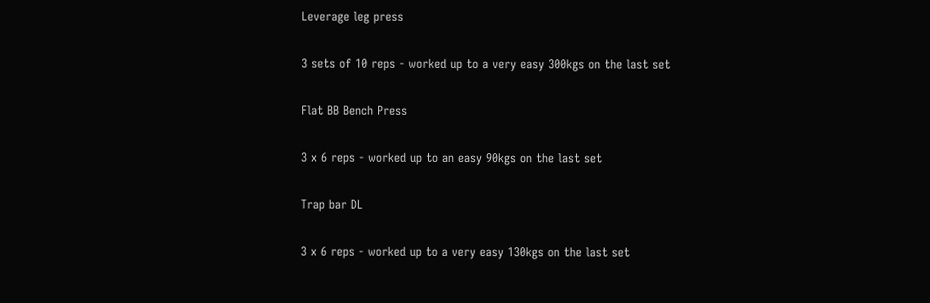Leverage leg press

3 sets of 10 reps - worked up to a very easy 300kgs on the last set

Flat BB Bench Press

3 x 6 reps - worked up to an easy 90kgs on the last set

Trap bar DL

3 x 6 reps - worked up to a very easy 130kgs on the last set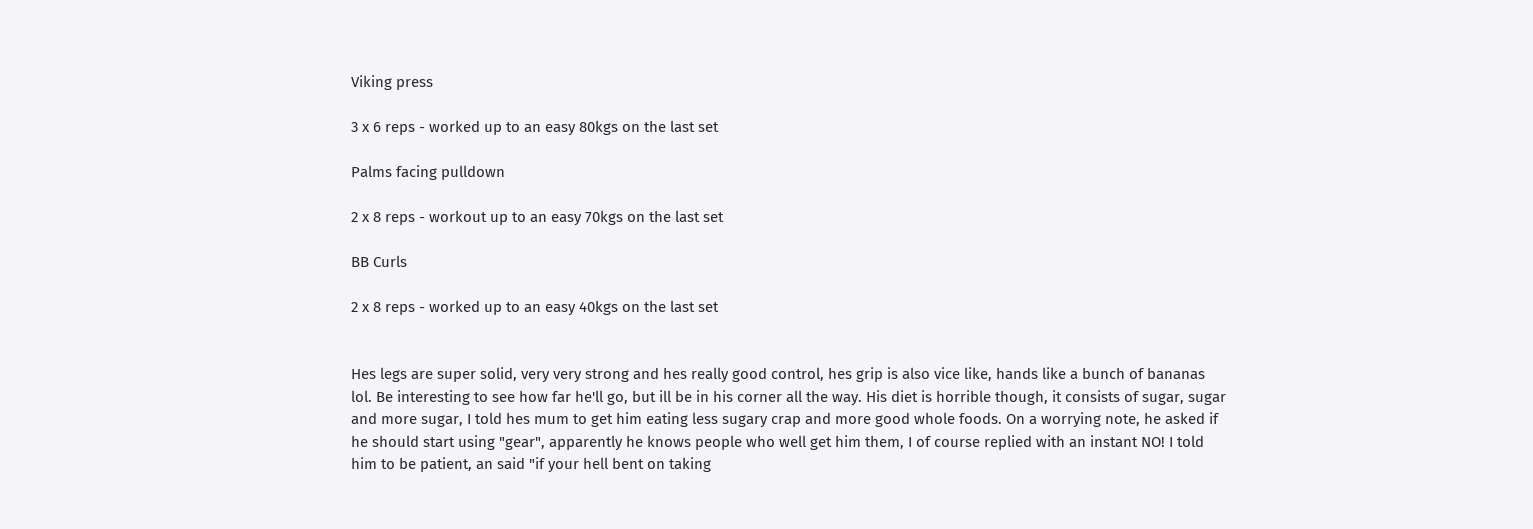Viking press

3 x 6 reps - worked up to an easy 80kgs on the last set

Palms facing pulldown

2 x 8 reps - workout up to an easy 70kgs on the last set

BB Curls

2 x 8 reps - worked up to an easy 40kgs on the last set


Hes legs are super solid, very very strong and hes really good control, hes grip is also vice like, hands like a bunch of bananas lol. Be interesting to see how far he'll go, but ill be in his corner all the way. His diet is horrible though, it consists of sugar, sugar and more sugar, I told hes mum to get him eating less sugary crap and more good whole foods. On a worrying note, he asked if he should start using "gear", apparently he knows people who well get him them, I of course replied with an instant NO! I told him to be patient, an said "if your hell bent on taking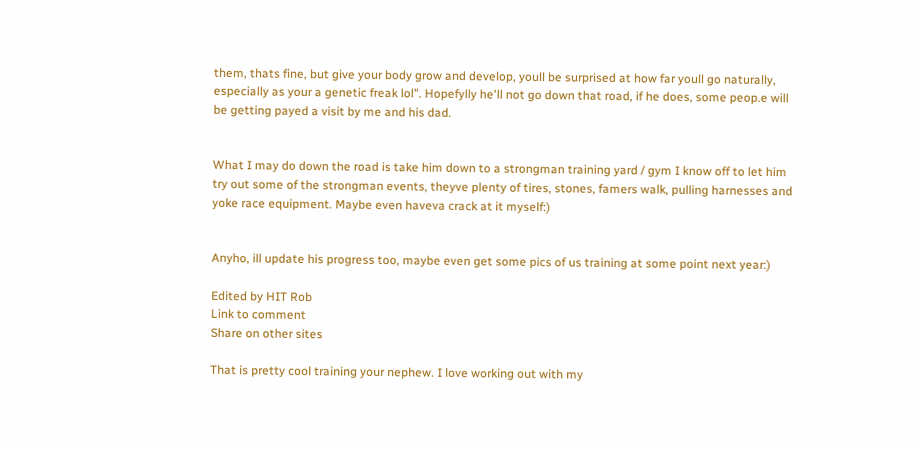them, thats fine, but give your body grow and develop, youll be surprised at how far youll go naturally, especially as your a genetic freak lol". Hopefylly he'll not go down that road, if he does, some peop.e will be getting payed a visit by me and his dad.


What I may do down the road is take him down to a strongman training yard / gym I know off to let him try out some of the strongman events, theyve plenty of tires, stones, famers walk, pulling harnesses and yoke race equipment. Maybe even haveva crack at it myself:)


Anyho, ill update his progress too, maybe even get some pics of us training at some point next year:)

Edited by HIT Rob
Link to comment
Share on other sites

That is pretty cool training your nephew. I love working out with my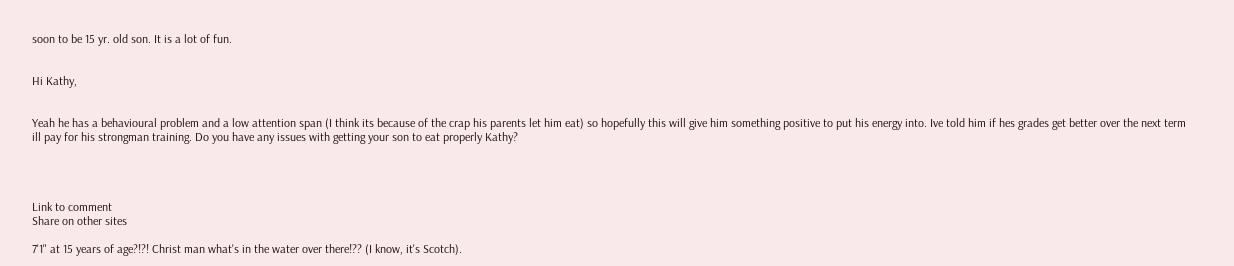soon to be 15 yr. old son. It is a lot of fun.


Hi Kathy,


Yeah he has a behavioural problem and a low attention span (I think its because of the crap his parents let him eat) so hopefully this will give him something positive to put his energy into. Ive told him if hes grades get better over the next term ill pay for his strongman training. Do you have any issues with getting your son to eat properly Kathy?




Link to comment
Share on other sites

7'1" at 15 years of age?!?! Christ man what's in the water over there!?? (I know, it's Scotch).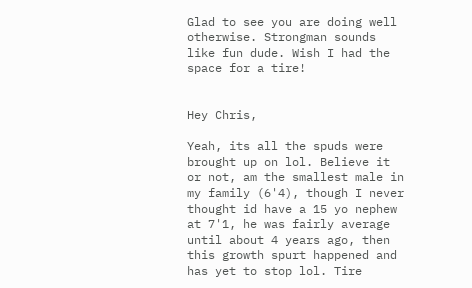Glad to see you are doing well otherwise. Strongman sounds like fun dude. Wish I had the space for a tire!


Hey Chris,

Yeah, its all the spuds were brought up on lol. Believe it or not, am the smallest male in my family (6'4), though I never thought id have a 15 yo nephew at 7'1, he was fairly average until about 4 years ago, then this growth spurt happened and has yet to stop lol. Tire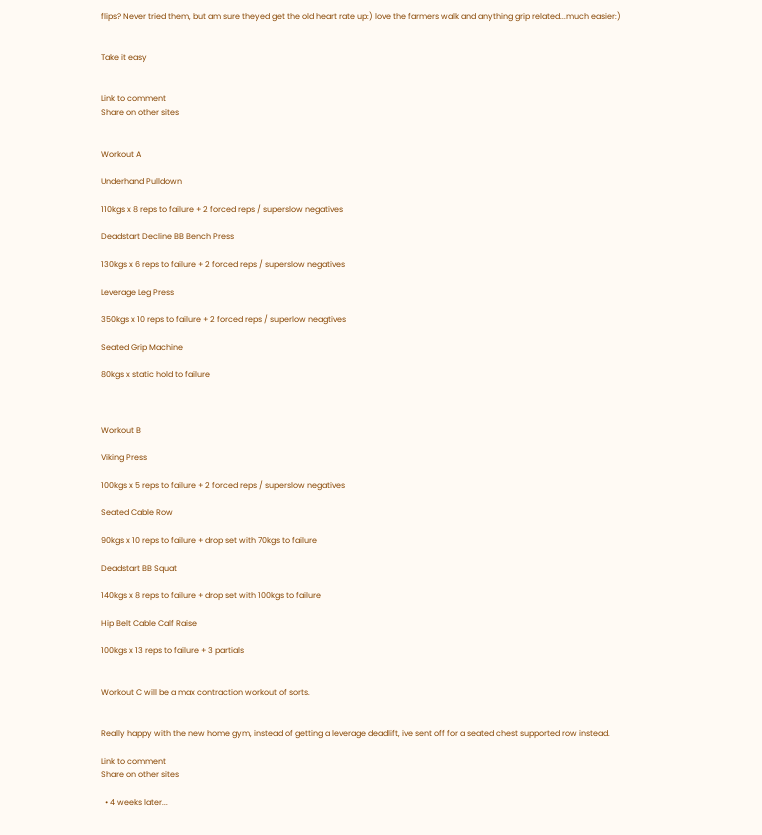flips? Never tried them, but am sure theyed get the old heart rate up:) love the farmers walk and anything grip related...much easier:)


Take it easy


Link to comment
Share on other sites


Workout A

Underhand Pulldown

110kgs x 8 reps to failure + 2 forced reps / superslow negatives

Deadstart Decline BB Bench Press

130kgs x 6 reps to failure + 2 forced reps / superslow negatives

Leverage Leg Press

350kgs x 10 reps to failure + 2 forced reps / superlow neagtives

Seated Grip Machine

80kgs x static hold to failure



Workout B

Viking Press

100kgs x 5 reps to failure + 2 forced reps / superslow negatives

Seated Cable Row

90kgs x 10 reps to failure + drop set with 70kgs to failure

Deadstart BB Squat

140kgs x 8 reps to failure + drop set with 100kgs to failure

Hip Belt Cable Calf Raise

100kgs x 13 reps to failure + 3 partials


Workout C will be a max contraction workout of sorts.


Really happy with the new home gym, instead of getting a leverage deadlift, ive sent off for a seated chest supported row instead.

Link to comment
Share on other sites

  • 4 weeks later...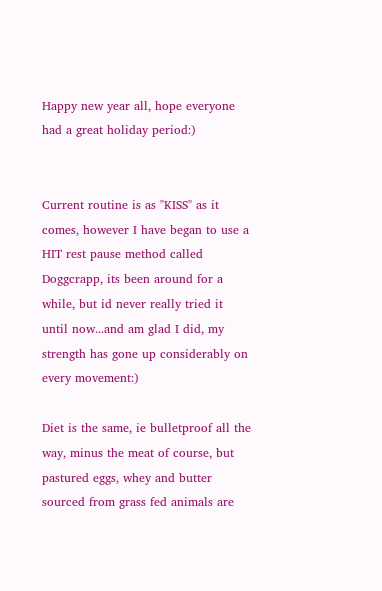Happy new year all, hope everyone had a great holiday period:)


Current routine is as "KISS" as it comes, however I have began to use a HIT rest pause method called Doggcrapp, its been around for a while, but id never really tried it until now...and am glad I did, my strength has gone up considerably on every movement:)

Diet is the same, ie bulletproof all the way, minus the meat of course, but pastured eggs, whey and butter sourced from grass fed animals are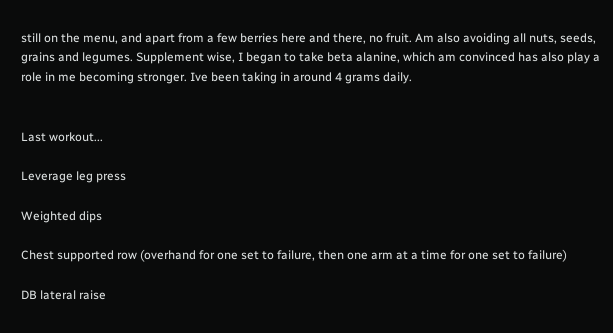still on the menu, and apart from a few berries here and there, no fruit. Am also avoiding all nuts, seeds, grains and legumes. Supplement wise, I began to take beta alanine, which am convinced has also play a role in me becoming stronger. Ive been taking in around 4 grams daily.


Last workout...

Leverage leg press

Weighted dips

Chest supported row (overhand for one set to failure, then one arm at a time for one set to failure)

DB lateral raise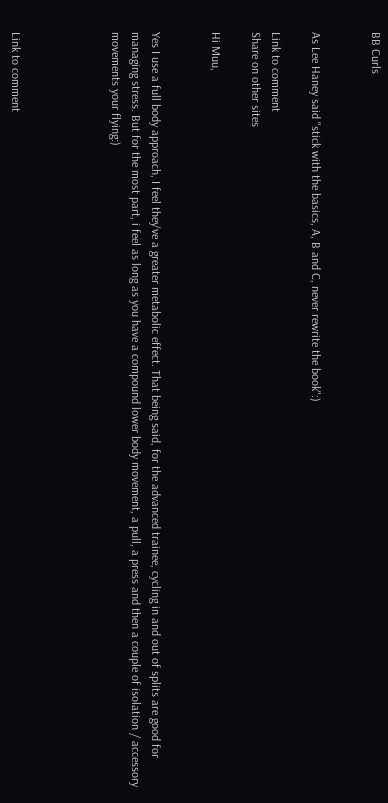BB Curls


As Lee Haney said "stick with the basics, A, B and C, never rewrite the book":)

Link to comment
Share on other sites

Hi Muu,


Yes I use a full body approach, I feel they've a greater metabolic effect. That being said, for the advanced trainee, cycling in and out of splits are good for managing stress. But for the most part, i feel as long as you have a compound lower body movement, a pull, a press and then a couple of isolation / accessory movements your flying:)




Link to comment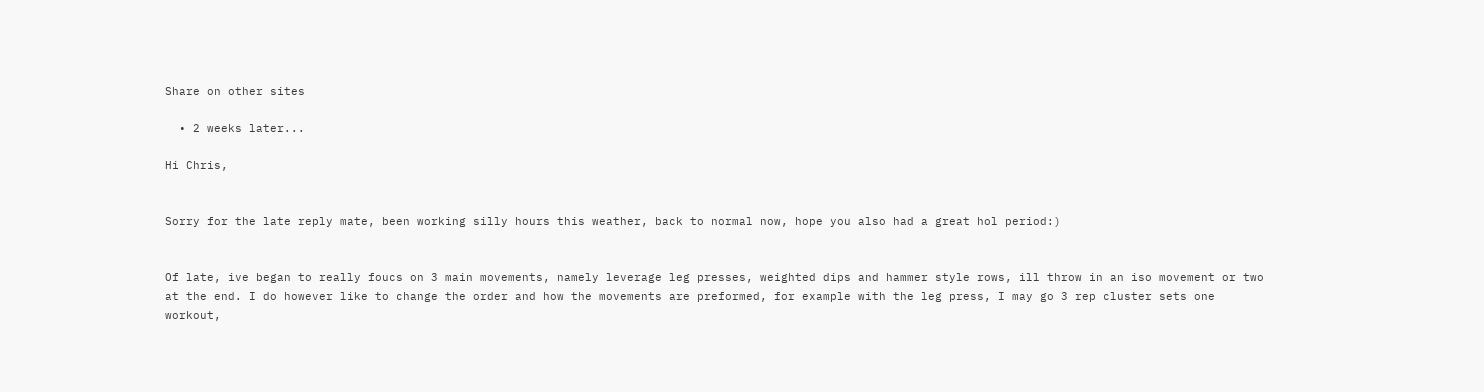Share on other sites

  • 2 weeks later...

Hi Chris,


Sorry for the late reply mate, been working silly hours this weather, back to normal now, hope you also had a great hol period:)


Of late, ive began to really foucs on 3 main movements, namely leverage leg presses, weighted dips and hammer style rows, ill throw in an iso movement or two at the end. I do however like to change the order and how the movements are preformed, for example with the leg press, I may go 3 rep cluster sets one workout,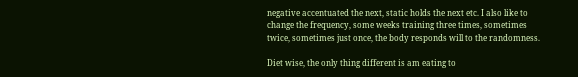negative accentuated the next, static holds the next etc. I also like to change the frequency, some weeks training three times, sometimes twice, sometimes just once, the body responds will to the randomness.

Diet wise, the only thing different is am eating to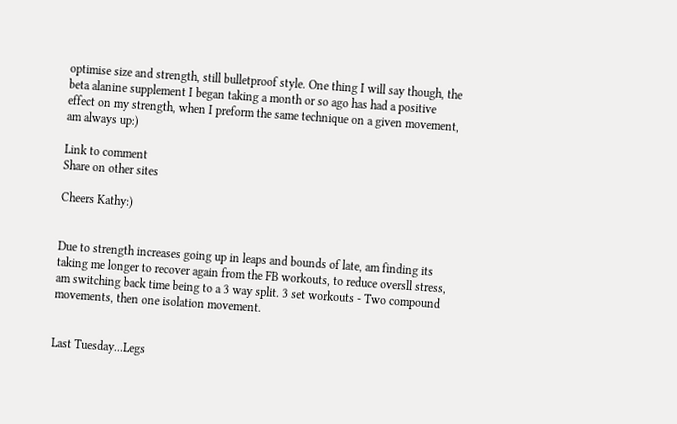optimise size and strength, still bulletproof style. One thing I will say though, the beta alanine supplement I began taking a month or so ago has had a positive effect on my strength, when I preform the same technique on a given movement, am always up:)

Link to comment
Share on other sites

Cheers Kathy:)


Due to strength increases going up in leaps and bounds of late, am finding its taking me longer to recover again from the FB workouts, to reduce oversll stress, am switching back time being to a 3 way split. 3 set workouts - Two compound movements, then one isolation movement.


Last Tuesday...Legs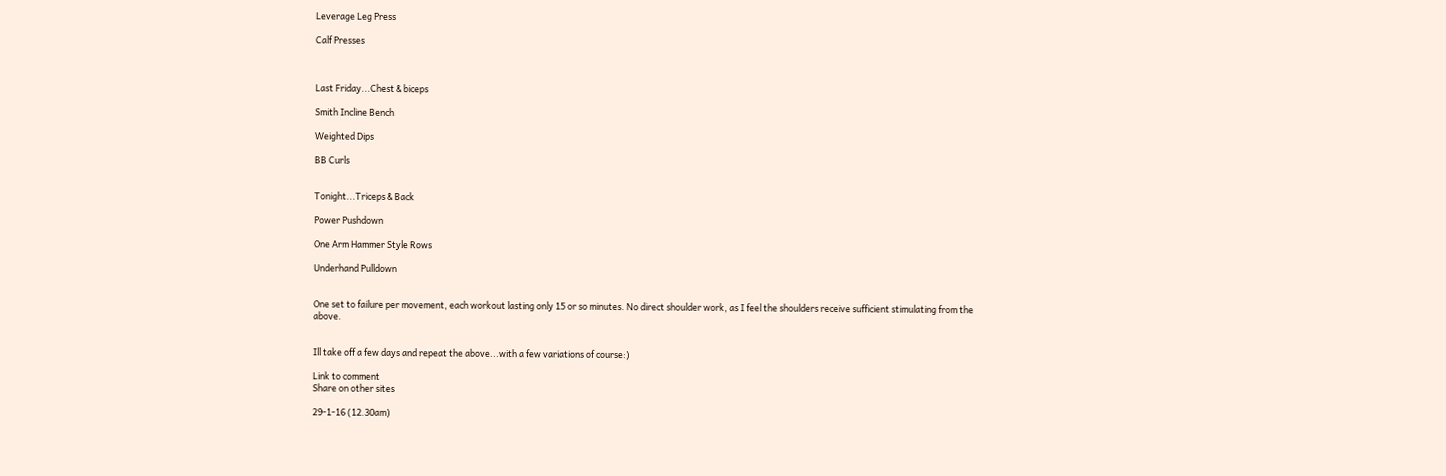Leverage Leg Press

Calf Presses



Last Friday...Chest & biceps

Smith Incline Bench

Weighted Dips

BB Curls


Tonight...Triceps & Back

Power Pushdown

One Arm Hammer Style Rows

Underhand Pulldown


One set to failure per movement, each workout lasting only 15 or so minutes. No direct shoulder work, as I feel the shoulders receive sufficient stimulating from the above.


Ill take off a few days and repeat the above...with a few variations of course:)

Link to comment
Share on other sites

29-1-16 (12.30am)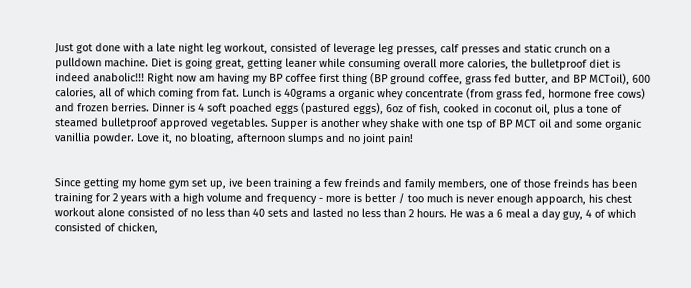Just got done with a late night leg workout, consisted of leverage leg presses, calf presses and static crunch on a pulldown machine. Diet is going great, getting leaner while consuming overall more calories, the bulletproof diet is indeed anabolic!!! Right now am having my BP coffee first thing (BP ground coffee, grass fed butter, and BP MCToil), 600 calories, all of which coming from fat. Lunch is 40grams a organic whey concentrate (from grass fed, hormone free cows) and frozen berries. Dinner is 4 soft poached eggs (pastured eggs), 6oz of fish, cooked in coconut oil, plus a tone of steamed bulletproof approved vegetables. Supper is another whey shake with one tsp of BP MCT oil and some organic vanillia powder. Love it, no bloating, afternoon slumps and no joint pain!


Since getting my home gym set up, ive been training a few freinds and family members, one of those freinds has been training for 2 years with a high volume and frequency - more is better / too much is never enough appoarch, his chest workout alone consisted of no less than 40 sets and lasted no less than 2 hours. He was a 6 meal a day guy, 4 of which consisted of chicken,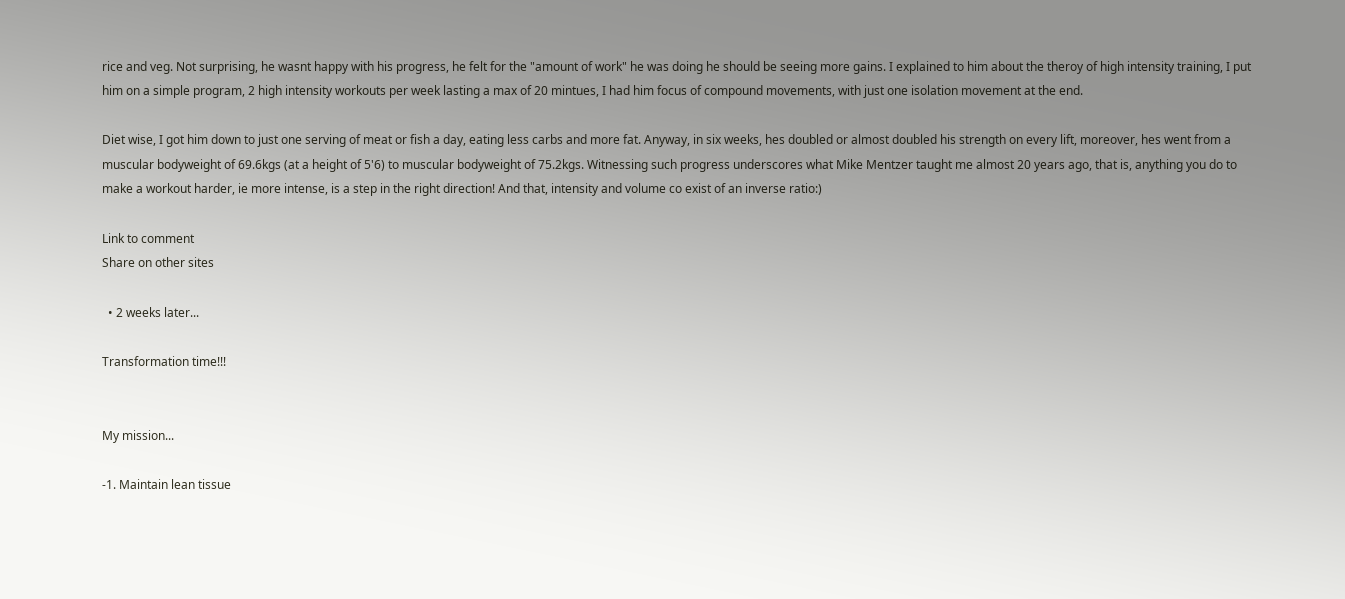rice and veg. Not surprising, he wasnt happy with his progress, he felt for the "amount of work" he was doing he should be seeing more gains. I explained to him about the theroy of high intensity training, I put him on a simple program, 2 high intensity workouts per week lasting a max of 20 mintues, I had him focus of compound movements, with just one isolation movement at the end.

Diet wise, I got him down to just one serving of meat or fish a day, eating less carbs and more fat. Anyway, in six weeks, hes doubled or almost doubled his strength on every lift, moreover, hes went from a muscular bodyweight of 69.6kgs (at a height of 5'6) to muscular bodyweight of 75.2kgs. Witnessing such progress underscores what Mike Mentzer taught me almost 20 years ago, that is, anything you do to make a workout harder, ie more intense, is a step in the right direction! And that, intensity and volume co exist of an inverse ratio:)

Link to comment
Share on other sites

  • 2 weeks later...

Transformation time!!!


My mission...

-1. Maintain lean tissue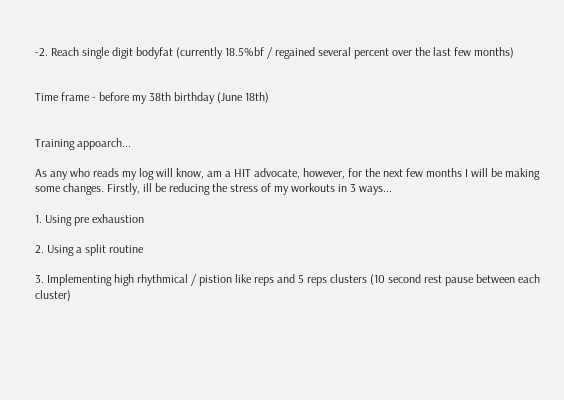-2. Reach single digit bodyfat (currently 18.5%bf / regained several percent over the last few months)


Time frame - before my 38th birthday (June 18th)


Training appoarch...

As any who reads my log will know, am a HIT advocate, however, for the next few months I will be making some changes. Firstly, ill be reducing the stress of my workouts in 3 ways...

1. Using pre exhaustion

2. Using a split routine

3. Implementing high rhythmical / pistion like reps and 5 reps clusters (10 second rest pause between each cluster)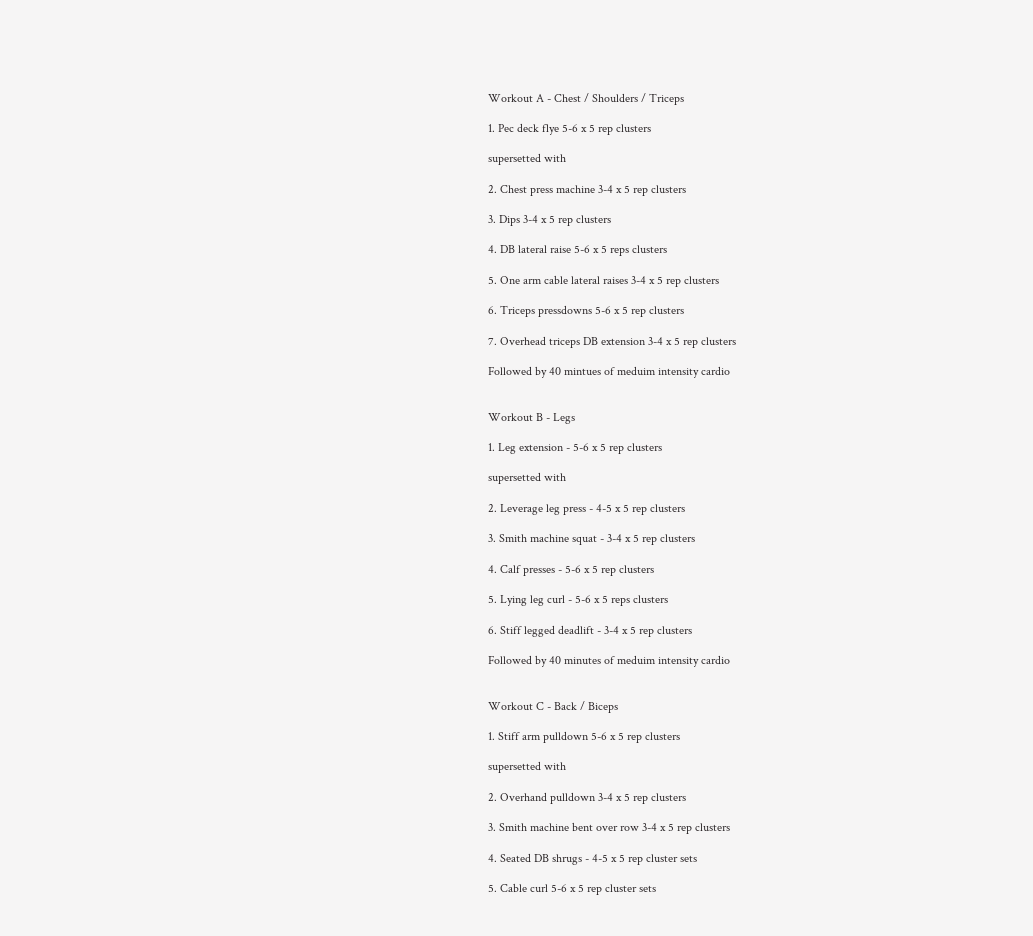Workout A - Chest / Shoulders / Triceps

1. Pec deck flye 5-6 x 5 rep clusters

supersetted with

2. Chest press machine 3-4 x 5 rep clusters

3. Dips 3-4 x 5 rep clusters

4. DB lateral raise 5-6 x 5 reps clusters

5. One arm cable lateral raises 3-4 x 5 rep clusters

6. Triceps pressdowns 5-6 x 5 rep clusters

7. Overhead triceps DB extension 3-4 x 5 rep clusters

Followed by 40 mintues of meduim intensity cardio


Workout B - Legs

1. Leg extension - 5-6 x 5 rep clusters

supersetted with

2. Leverage leg press - 4-5 x 5 rep clusters

3. Smith machine squat - 3-4 x 5 rep clusters

4. Calf presses - 5-6 x 5 rep clusters

5. Lying leg curl - 5-6 x 5 reps clusters

6. Stiff legged deadlift - 3-4 x 5 rep clusters

Followed by 40 minutes of meduim intensity cardio


Workout C - Back / Biceps

1. Stiff arm pulldown 5-6 x 5 rep clusters

supersetted with

2. Overhand pulldown 3-4 x 5 rep clusters

3. Smith machine bent over row 3-4 x 5 rep clusters

4. Seated DB shrugs - 4-5 x 5 rep cluster sets

5. Cable curl 5-6 x 5 rep cluster sets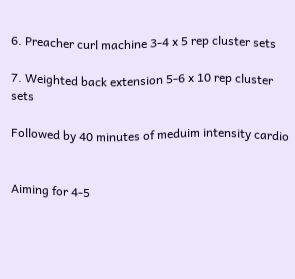6. Preacher curl machine 3-4 x 5 rep cluster sets

7. Weighted back extension 5-6 x 10 rep cluster sets

Followed by 40 minutes of meduim intensity cardio


Aiming for 4-5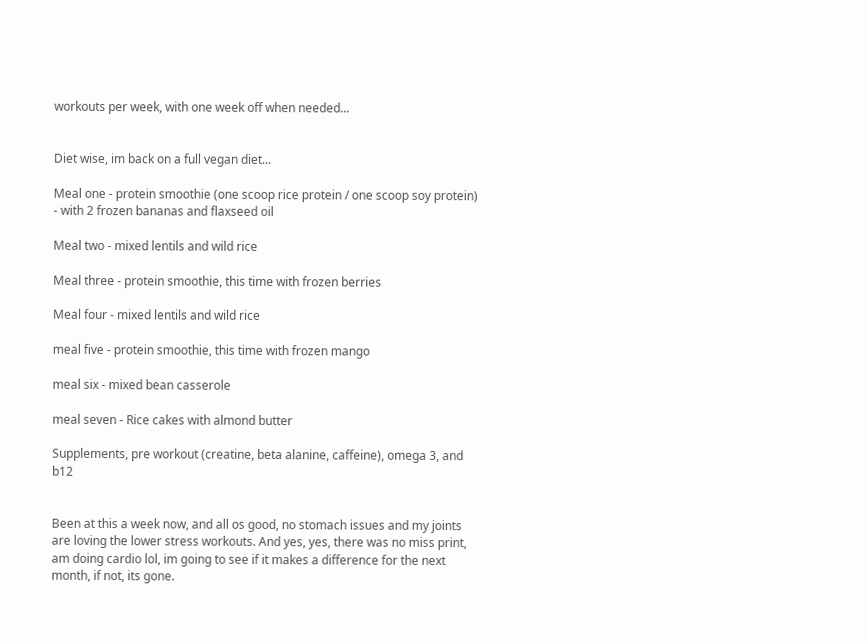workouts per week, with one week off when needed...


Diet wise, im back on a full vegan diet...

Meal one - protein smoothie (one scoop rice protein / one scoop soy protein) - with 2 frozen bananas and flaxseed oil

Meal two - mixed lentils and wild rice

Meal three - protein smoothie, this time with frozen berries

Meal four - mixed lentils and wild rice

meal five - protein smoothie, this time with frozen mango

meal six - mixed bean casserole

meal seven - Rice cakes with almond butter

Supplements, pre workout (creatine, beta alanine, caffeine), omega 3, and b12


Been at this a week now, and all os good, no stomach issues and my joints are loving the lower stress workouts. And yes, yes, there was no miss print, am doing cardio lol, im going to see if it makes a difference for the next month, if not, its gone.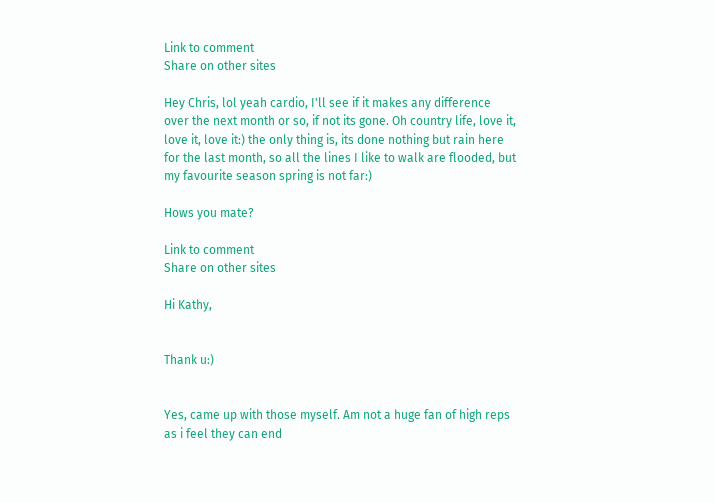Link to comment
Share on other sites

Hey Chris, lol yeah cardio, I'll see if it makes any difference over the next month or so, if not its gone. Oh country life, love it, love it, love it:) the only thing is, its done nothing but rain here for the last month, so all the lines I like to walk are flooded, but my favourite season spring is not far:)

Hows you mate?

Link to comment
Share on other sites

Hi Kathy,


Thank u:)


Yes, came up with those myself. Am not a huge fan of high reps as i feel they can end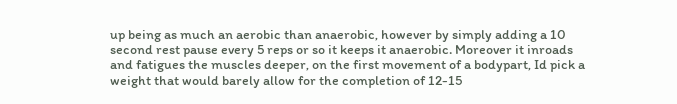up being as much an aerobic than anaerobic, however by simply adding a 10 second rest pause every 5 reps or so it keeps it anaerobic. Moreover it inroads and fatigues the muscles deeper, on the first movement of a bodypart, Id pick a weight that would barely allow for the completion of 12-15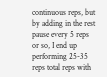continuous reps, but by adding in the rest pause every 5 reps or so, I end up performing 25-35 reps total reps with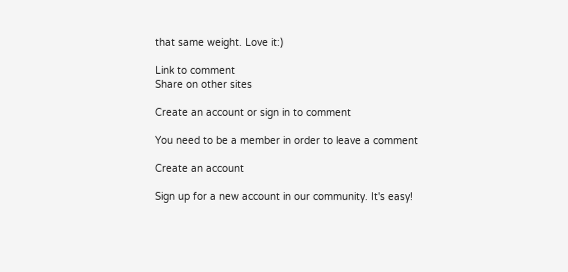that same weight. Love it:)

Link to comment
Share on other sites

Create an account or sign in to comment

You need to be a member in order to leave a comment

Create an account

Sign up for a new account in our community. It's easy!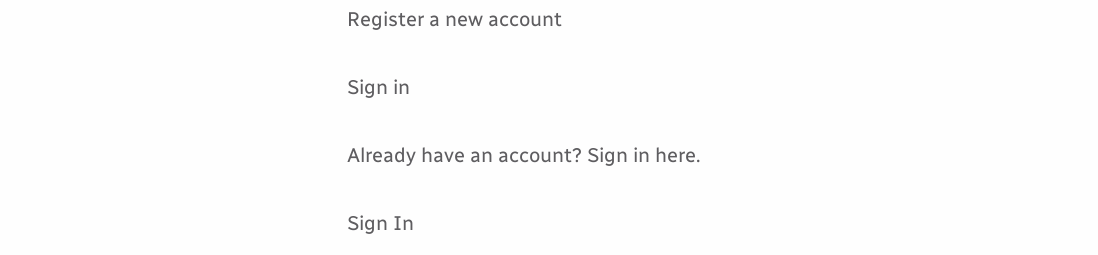Register a new account

Sign in

Already have an account? Sign in here.

Sign In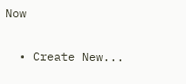Now

  • Create New...